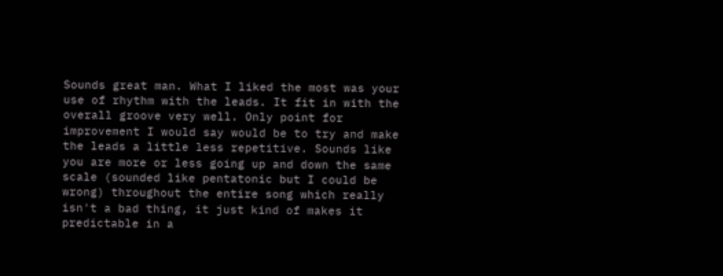Sounds great man. What I liked the most was your use of rhythm with the leads. It fit in with the overall groove very well. Only point for improvement I would say would be to try and make the leads a little less repetitive. Sounds like you are more or less going up and down the same scale (sounded like pentatonic but I could be wrong) throughout the entire song which really isn't a bad thing, it just kind of makes it predictable in a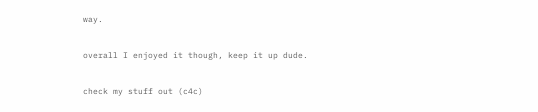way.

overall I enjoyed it though, keep it up dude.

check my stuff out (c4c)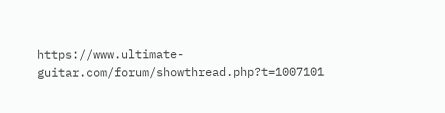https://www.ultimate-guitar.com/forum/showthread.php?t=1007101